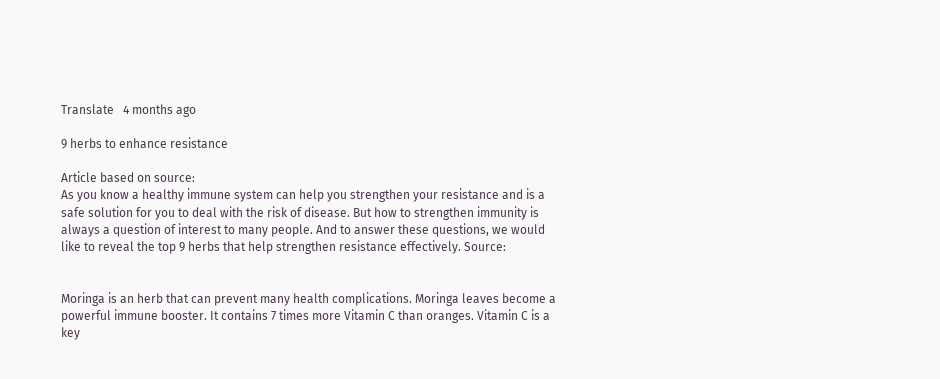Translate   4 months ago

9 herbs to enhance resistance

Article based on source:
As you know a healthy immune system can help you strengthen your resistance and is a safe solution for you to deal with the risk of disease. But how to strengthen immunity is always a question of interest to many people. And to answer these questions, we would like to reveal the top 9 herbs that help strengthen resistance effectively. Source:


Moringa is an herb that can prevent many health complications. Moringa leaves become a powerful immune booster. It contains 7 times more Vitamin C than oranges. Vitamin C is a key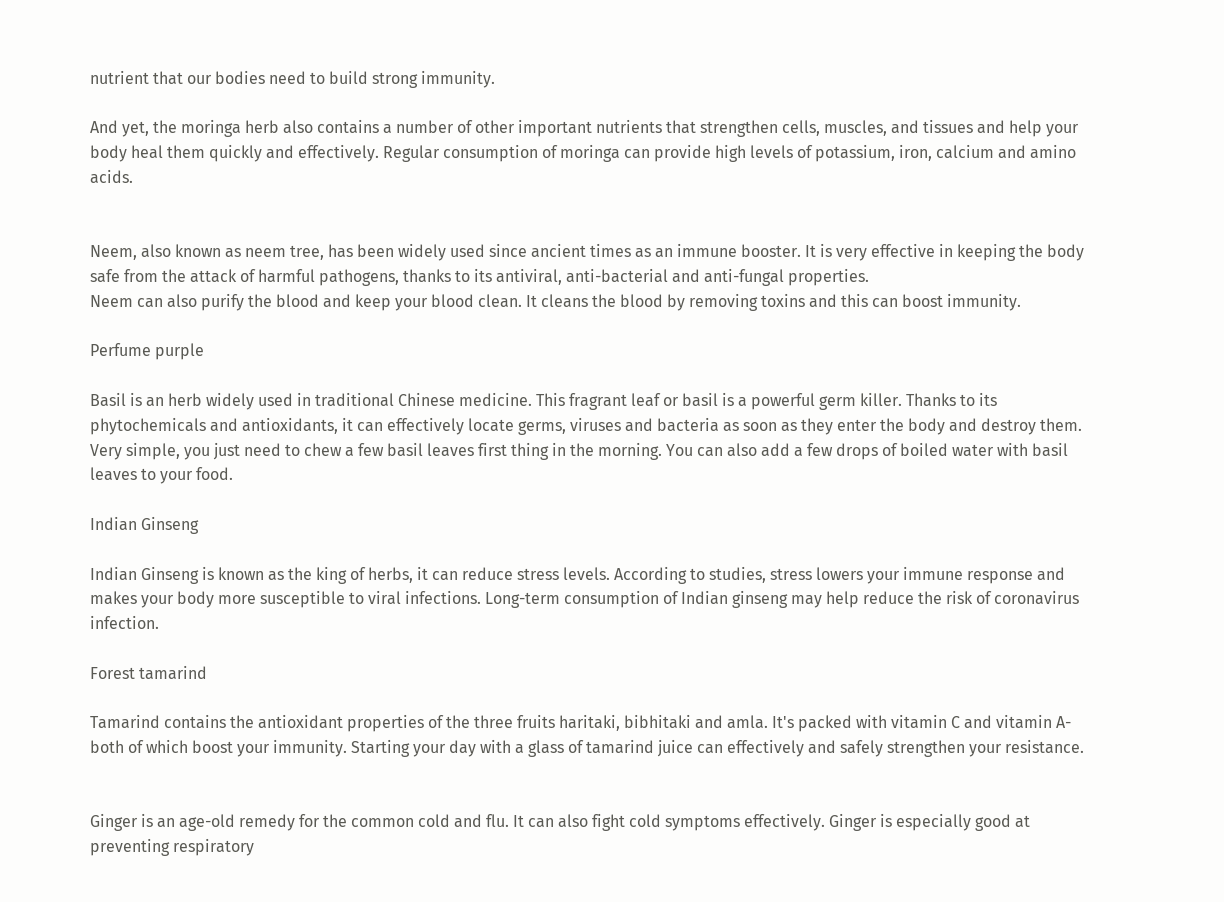nutrient that our bodies need to build strong immunity.

And yet, the moringa herb also contains a number of other important nutrients that strengthen cells, muscles, and tissues and help your body heal them quickly and effectively. Regular consumption of moringa can provide high levels of potassium, iron, calcium and amino acids.


Neem, also known as neem tree, has been widely used since ancient times as an immune booster. It is very effective in keeping the body safe from the attack of harmful pathogens, thanks to its antiviral, anti-bacterial and anti-fungal properties.
Neem can also purify the blood and keep your blood clean. It cleans the blood by removing toxins and this can boost immunity.

Perfume purple

Basil is an herb widely used in traditional Chinese medicine. This fragrant leaf or basil is a powerful germ killer. Thanks to its phytochemicals and antioxidants, it can effectively locate germs, viruses and bacteria as soon as they enter the body and destroy them.
Very simple, you just need to chew a few basil leaves first thing in the morning. You can also add a few drops of boiled water with basil leaves to your food.

Indian Ginseng

Indian Ginseng is known as the king of herbs, it can reduce stress levels. According to studies, stress lowers your immune response and makes your body more susceptible to viral infections. Long-term consumption of Indian ginseng may help reduce the risk of coronavirus infection.

Forest tamarind

Tamarind contains the antioxidant properties of the three fruits haritaki, bibhitaki and amla. It's packed with vitamin C and vitamin A- both of which boost your immunity. Starting your day with a glass of tamarind juice can effectively and safely strengthen your resistance.


Ginger is an age-old remedy for the common cold and flu. It can also fight cold symptoms effectively. Ginger is especially good at preventing respiratory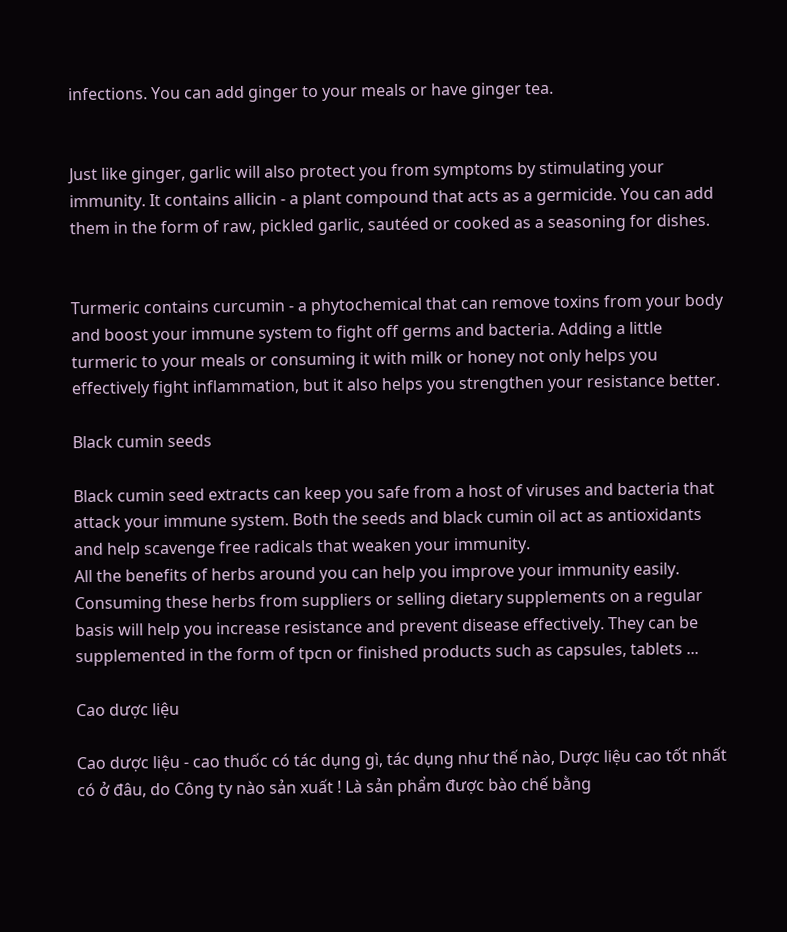infections. You can add ginger to your meals or have ginger tea.


Just like ginger, garlic will also protect you from symptoms by stimulating your immunity. It contains allicin - a plant compound that acts as a germicide. You can add them in the form of raw, pickled garlic, sautéed or cooked as a seasoning for dishes.


Turmeric contains curcumin - a phytochemical that can remove toxins from your body and boost your immune system to fight off germs and bacteria. Adding a little turmeric to your meals or consuming it with milk or honey not only helps you effectively fight inflammation, but it also helps you strengthen your resistance better.

Black cumin seeds

Black cumin seed extracts can keep you safe from a host of viruses and bacteria that attack your immune system. Both the seeds and black cumin oil act as antioxidants and help scavenge free radicals that weaken your immunity.
All the benefits of herbs around you can help you improve your immunity easily. Consuming these herbs from suppliers or selling dietary supplements on a regular basis will help you increase resistance and prevent disease effectively. They can be supplemented in the form of tpcn or finished products such as capsules, tablets ...

Cao dược liệu

Cao dược liệu - cao thuốc có tác dụng gì, tác dụng như thế nào, Dược liệu cao tốt nhất có ở đâu, do Công ty nào sản xuất ! Là sản phẩm được bào chế bằng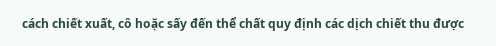cách chiết xuất, cô hoặc sấy đến thể chất quy định các dịch chiết thu được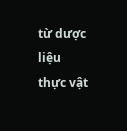từ dược liệu thực vật